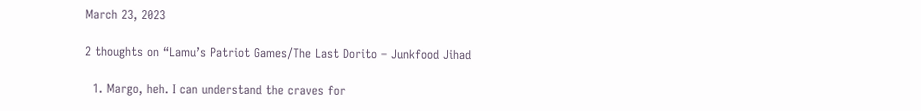March 23, 2023

2 thoughts on “Lamu’s Patriot Games/The Last Dorito – Junkfood Jihad

  1. Margo, heh. I can understand the craves for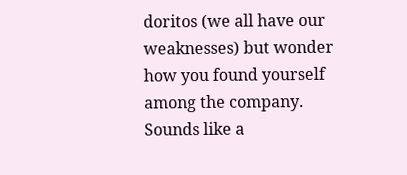doritos (we all have our weaknesses) but wonder how you found yourself among the company. Sounds like a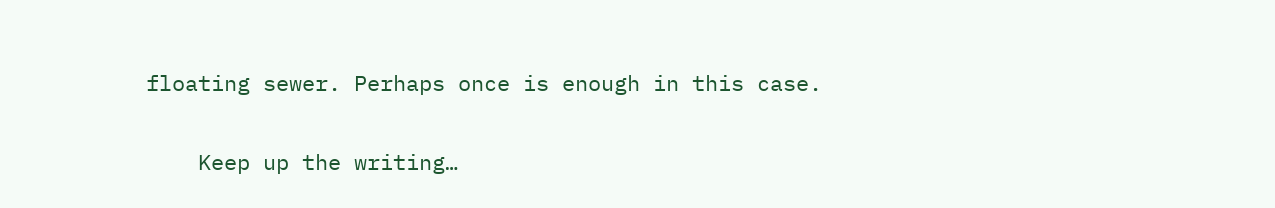floating sewer. Perhaps once is enough in this case.

    Keep up the writing…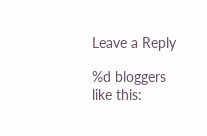Leave a Reply

%d bloggers like this: